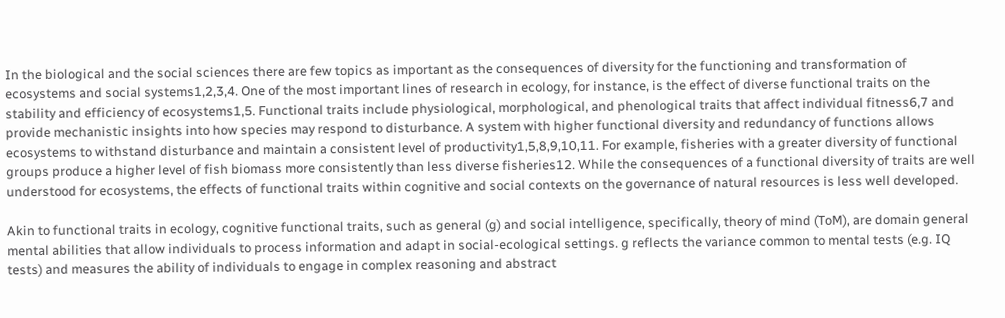In the biological and the social sciences there are few topics as important as the consequences of diversity for the functioning and transformation of ecosystems and social systems1,2,3,4. One of the most important lines of research in ecology, for instance, is the effect of diverse functional traits on the stability and efficiency of ecosystems1,5. Functional traits include physiological, morphological, and phenological traits that affect individual fitness6,7 and provide mechanistic insights into how species may respond to disturbance. A system with higher functional diversity and redundancy of functions allows ecosystems to withstand disturbance and maintain a consistent level of productivity1,5,8,9,10,11. For example, fisheries with a greater diversity of functional groups produce a higher level of fish biomass more consistently than less diverse fisheries12. While the consequences of a functional diversity of traits are well understood for ecosystems, the effects of functional traits within cognitive and social contexts on the governance of natural resources is less well developed.

Akin to functional traits in ecology, cognitive functional traits, such as general (g) and social intelligence, specifically, theory of mind (ToM), are domain general mental abilities that allow individuals to process information and adapt in social-ecological settings. g reflects the variance common to mental tests (e.g. IQ tests) and measures the ability of individuals to engage in complex reasoning and abstract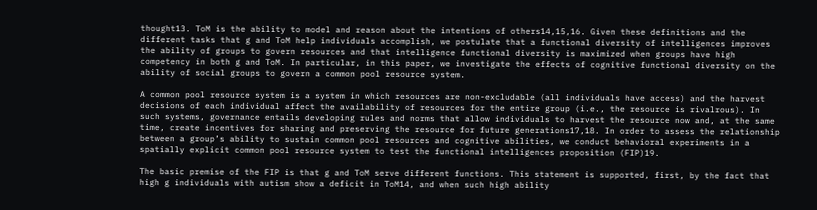thought13. ToM is the ability to model and reason about the intentions of others14,15,16. Given these definitions and the different tasks that g and ToM help individuals accomplish, we postulate that a functional diversity of intelligences improves the ability of groups to govern resources and that intelligence functional diversity is maximized when groups have high competency in both g and ToM. In particular, in this paper, we investigate the effects of cognitive functional diversity on the ability of social groups to govern a common pool resource system.

A common pool resource system is a system in which resources are non-excludable (all individuals have access) and the harvest decisions of each individual affect the availability of resources for the entire group (i.e., the resource is rivalrous). In such systems, governance entails developing rules and norms that allow individuals to harvest the resource now and, at the same time, create incentives for sharing and preserving the resource for future generations17,18. In order to assess the relationship between a group’s ability to sustain common pool resources and cognitive abilities, we conduct behavioral experiments in a spatially explicit common pool resource system to test the functional intelligences proposition (FIP)19.

The basic premise of the FIP is that g and ToM serve different functions. This statement is supported, first, by the fact that high g individuals with autism show a deficit in ToM14, and when such high ability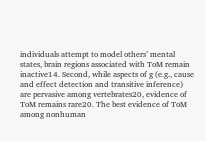individuals attempt to model others’ mental states, brain regions associated with ToM remain inactive14. Second, while aspects of g (e.g., cause and effect detection and transitive inference) are pervasive among vertebrates20, evidence of ToM remains rare20. The best evidence of ToM among nonhuman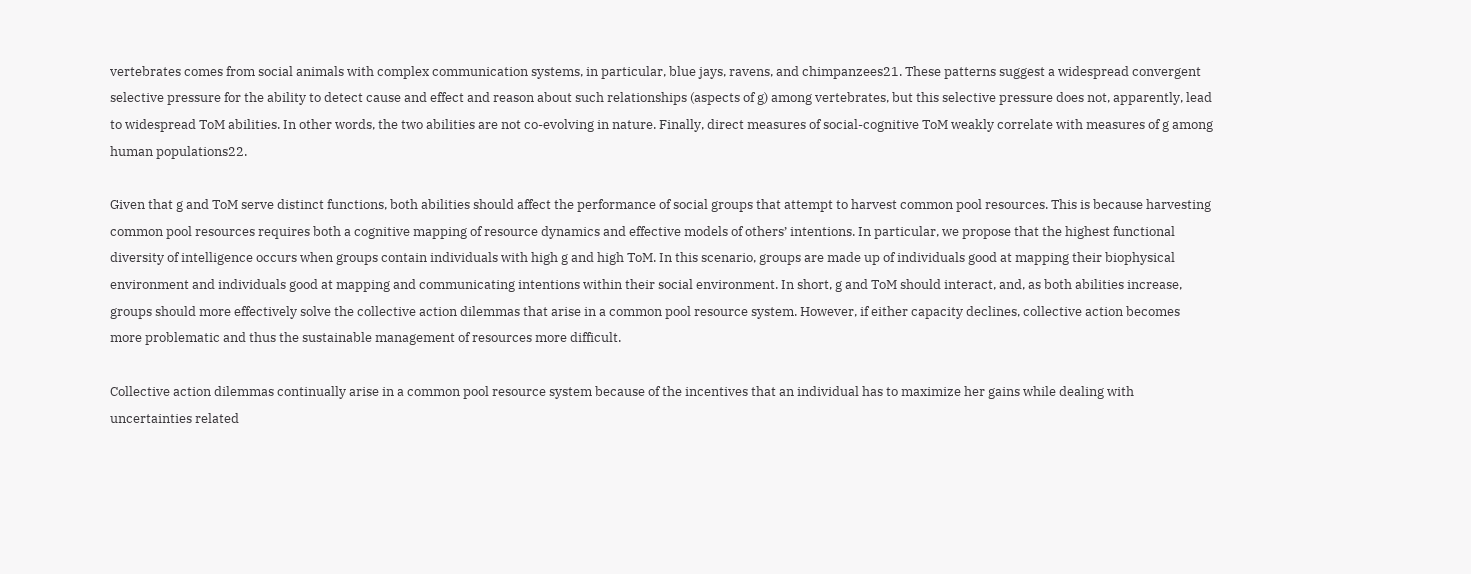vertebrates comes from social animals with complex communication systems, in particular, blue jays, ravens, and chimpanzees21. These patterns suggest a widespread convergent selective pressure for the ability to detect cause and effect and reason about such relationships (aspects of g) among vertebrates, but this selective pressure does not, apparently, lead to widespread ToM abilities. In other words, the two abilities are not co-evolving in nature. Finally, direct measures of social-cognitive ToM weakly correlate with measures of g among human populations22.

Given that g and ToM serve distinct functions, both abilities should affect the performance of social groups that attempt to harvest common pool resources. This is because harvesting common pool resources requires both a cognitive mapping of resource dynamics and effective models of others’ intentions. In particular, we propose that the highest functional diversity of intelligence occurs when groups contain individuals with high g and high ToM. In this scenario, groups are made up of individuals good at mapping their biophysical environment and individuals good at mapping and communicating intentions within their social environment. In short, g and ToM should interact, and, as both abilities increase, groups should more effectively solve the collective action dilemmas that arise in a common pool resource system. However, if either capacity declines, collective action becomes more problematic and thus the sustainable management of resources more difficult.

Collective action dilemmas continually arise in a common pool resource system because of the incentives that an individual has to maximize her gains while dealing with uncertainties related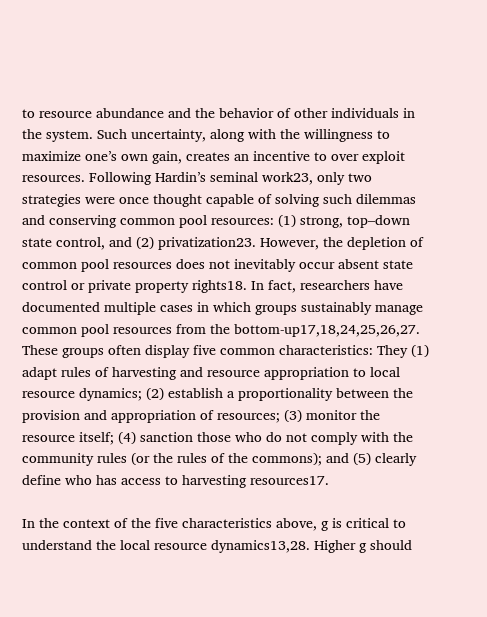to resource abundance and the behavior of other individuals in the system. Such uncertainty, along with the willingness to maximize one’s own gain, creates an incentive to over exploit resources. Following Hardin’s seminal work23, only two strategies were once thought capable of solving such dilemmas and conserving common pool resources: (1) strong, top–down state control, and (2) privatization23. However, the depletion of common pool resources does not inevitably occur absent state control or private property rights18. In fact, researchers have documented multiple cases in which groups sustainably manage common pool resources from the bottom-up17,18,24,25,26,27. These groups often display five common characteristics: They (1) adapt rules of harvesting and resource appropriation to local resource dynamics; (2) establish a proportionality between the provision and appropriation of resources; (3) monitor the resource itself; (4) sanction those who do not comply with the community rules (or the rules of the commons); and (5) clearly define who has access to harvesting resources17.

In the context of the five characteristics above, g is critical to understand the local resource dynamics13,28. Higher g should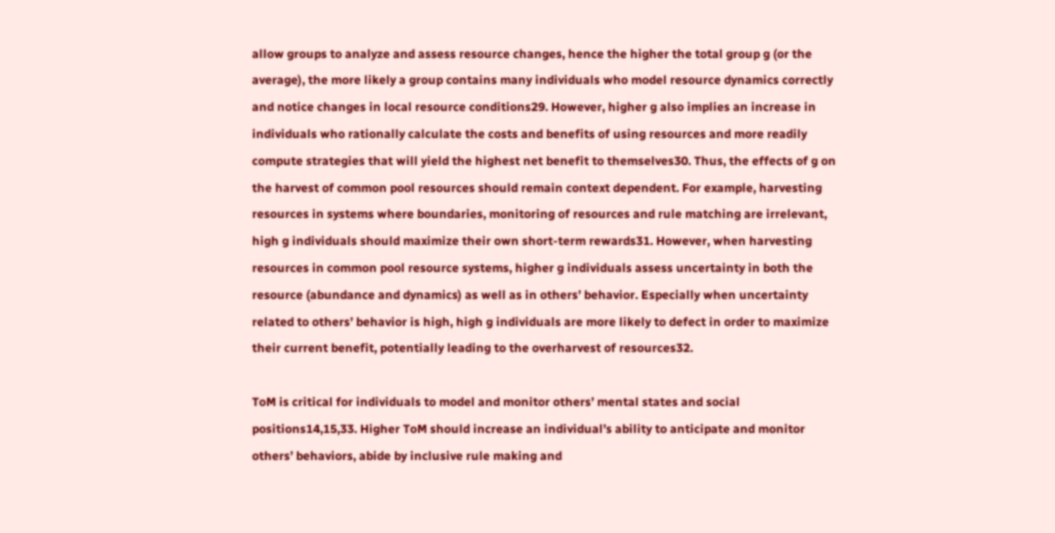allow groups to analyze and assess resource changes, hence the higher the total group g (or the average), the more likely a group contains many individuals who model resource dynamics correctly and notice changes in local resource conditions29. However, higher g also implies an increase in individuals who rationally calculate the costs and benefits of using resources and more readily compute strategies that will yield the highest net benefit to themselves30. Thus, the effects of g on the harvest of common pool resources should remain context dependent. For example, harvesting resources in systems where boundaries, monitoring of resources and rule matching are irrelevant, high g individuals should maximize their own short-term rewards31. However, when harvesting resources in common pool resource systems, higher g individuals assess uncertainty in both the resource (abundance and dynamics) as well as in others’ behavior. Especially when uncertainty related to others’ behavior is high, high g individuals are more likely to defect in order to maximize their current benefit, potentially leading to the overharvest of resources32.

ToM is critical for individuals to model and monitor others’ mental states and social positions14,15,33. Higher ToM should increase an individual’s ability to anticipate and monitor others’ behaviors, abide by inclusive rule making and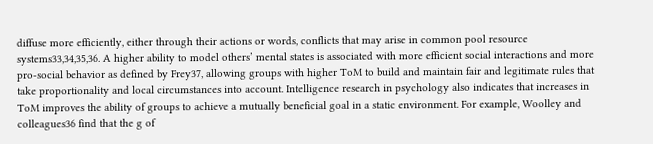diffuse more efficiently, either through their actions or words, conflicts that may arise in common pool resource systems33,34,35,36. A higher ability to model others’ mental states is associated with more efficient social interactions and more pro-social behavior as defined by Frey37, allowing groups with higher ToM to build and maintain fair and legitimate rules that take proportionality and local circumstances into account. Intelligence research in psychology also indicates that increases in ToM improves the ability of groups to achieve a mutually beneficial goal in a static environment. For example, Woolley and colleagues36 find that the g of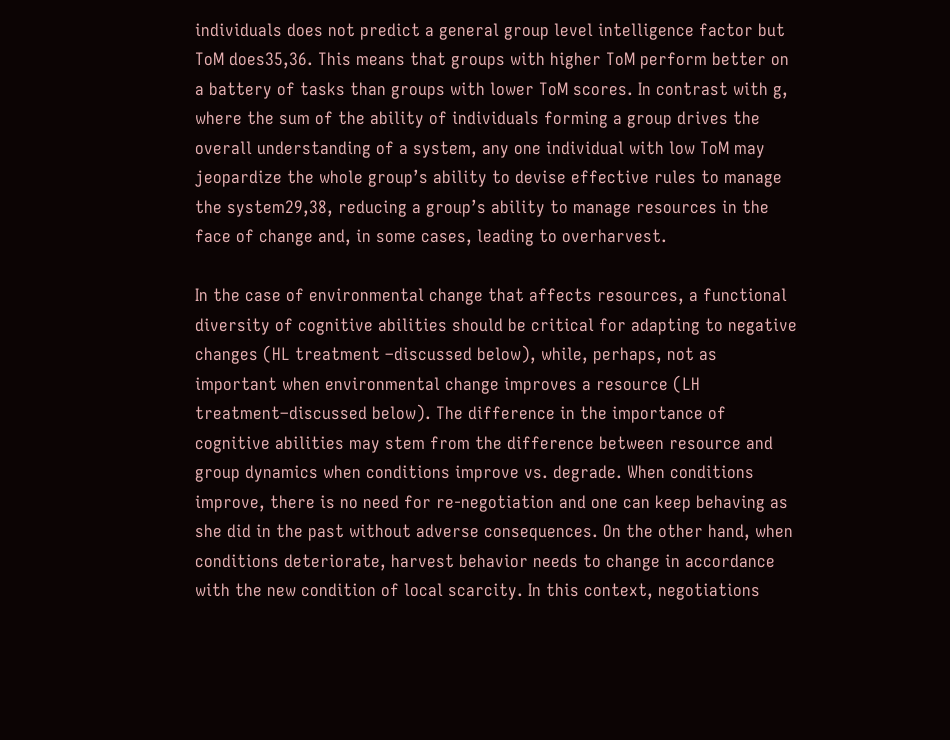individuals does not predict a general group level intelligence factor but ToM does35,36. This means that groups with higher ToM perform better on a battery of tasks than groups with lower ToM scores. In contrast with g, where the sum of the ability of individuals forming a group drives the overall understanding of a system, any one individual with low ToM may jeopardize the whole group’s ability to devise effective rules to manage the system29,38, reducing a group’s ability to manage resources in the face of change and, in some cases, leading to overharvest.

In the case of environmental change that affects resources, a functional diversity of cognitive abilities should be critical for adapting to negative changes (HL treatment –discussed below), while, perhaps, not as important when environmental change improves a resource (LH treatment–discussed below). The difference in the importance of cognitive abilities may stem from the difference between resource and group dynamics when conditions improve vs. degrade. When conditions improve, there is no need for re-negotiation and one can keep behaving as she did in the past without adverse consequences. On the other hand, when conditions deteriorate, harvest behavior needs to change in accordance with the new condition of local scarcity. In this context, negotiations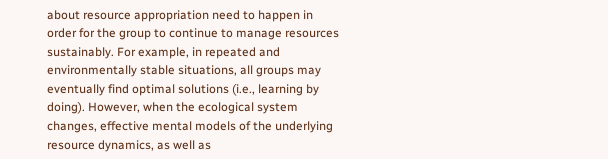about resource appropriation need to happen in order for the group to continue to manage resources sustainably. For example, in repeated and environmentally stable situations, all groups may eventually find optimal solutions (i.e., learning by doing). However, when the ecological system changes, effective mental models of the underlying resource dynamics, as well as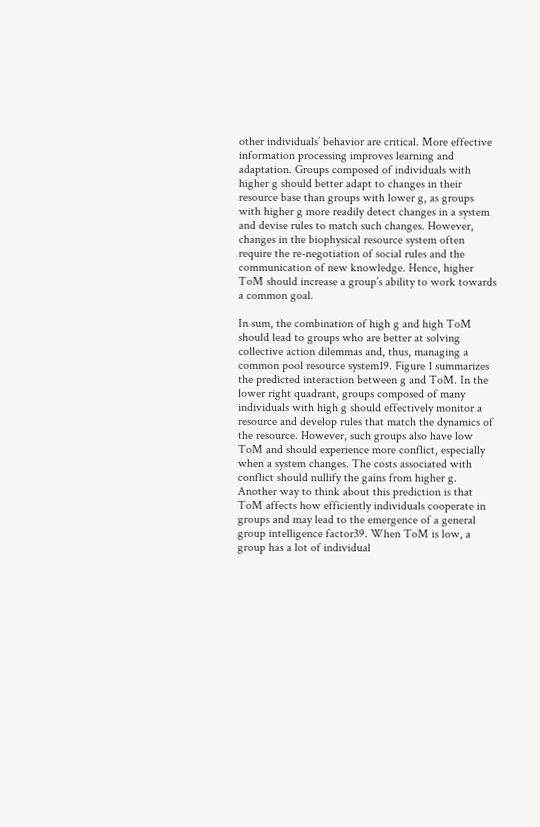other individuals’ behavior are critical. More effective information processing improves learning and adaptation. Groups composed of individuals with higher g should better adapt to changes in their resource base than groups with lower g, as groups with higher g more readily detect changes in a system and devise rules to match such changes. However, changes in the biophysical resource system often require the re-negotiation of social rules and the communication of new knowledge. Hence, higher ToM should increase a group’s ability to work towards a common goal.

In sum, the combination of high g and high ToM should lead to groups who are better at solving collective action dilemmas and, thus, managing a common pool resource system19. Figure 1 summarizes the predicted interaction between g and ToM. In the lower right quadrant, groups composed of many individuals with high g should effectively monitor a resource and develop rules that match the dynamics of the resource. However, such groups also have low ToM and should experience more conflict, especially when a system changes. The costs associated with conflict should nullify the gains from higher g. Another way to think about this prediction is that ToM affects how efficiently individuals cooperate in groups and may lead to the emergence of a general group intelligence factor39. When ToM is low, a group has a lot of individual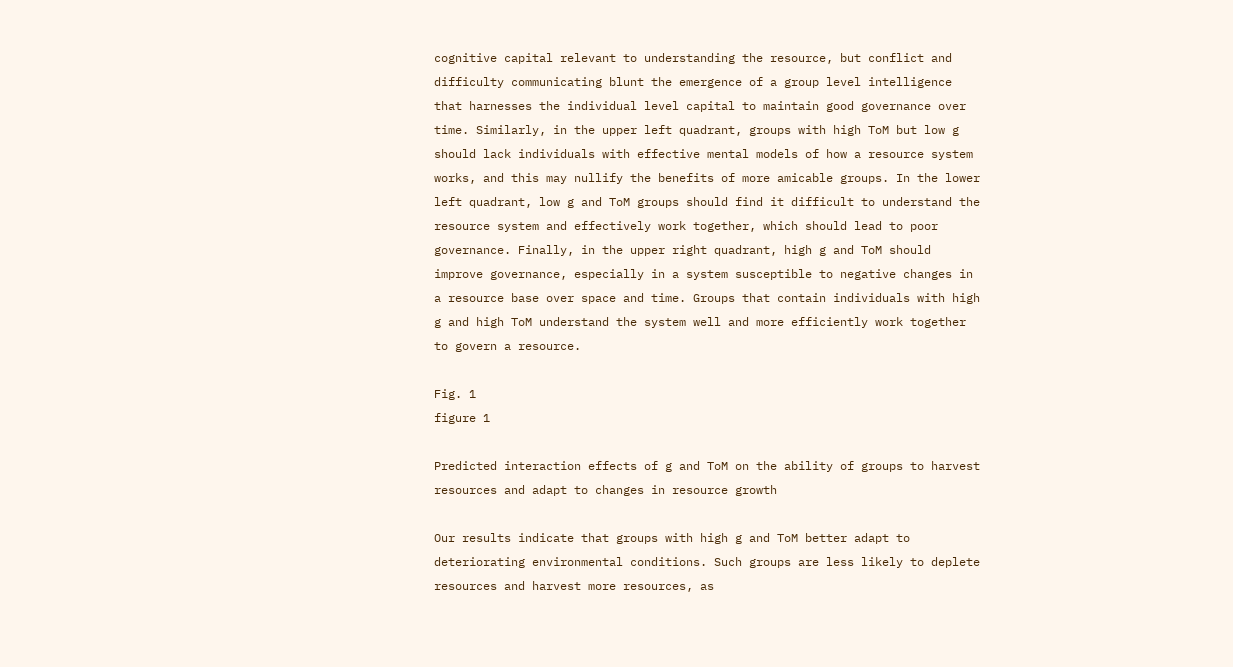cognitive capital relevant to understanding the resource, but conflict and difficulty communicating blunt the emergence of a group level intelligence that harnesses the individual level capital to maintain good governance over time. Similarly, in the upper left quadrant, groups with high ToM but low g should lack individuals with effective mental models of how a resource system works, and this may nullify the benefits of more amicable groups. In the lower left quadrant, low g and ToM groups should find it difficult to understand the resource system and effectively work together, which should lead to poor governance. Finally, in the upper right quadrant, high g and ToM should improve governance, especially in a system susceptible to negative changes in a resource base over space and time. Groups that contain individuals with high g and high ToM understand the system well and more efficiently work together to govern a resource.

Fig. 1
figure 1

Predicted interaction effects of g and ToM on the ability of groups to harvest resources and adapt to changes in resource growth

Our results indicate that groups with high g and ToM better adapt to deteriorating environmental conditions. Such groups are less likely to deplete resources and harvest more resources, as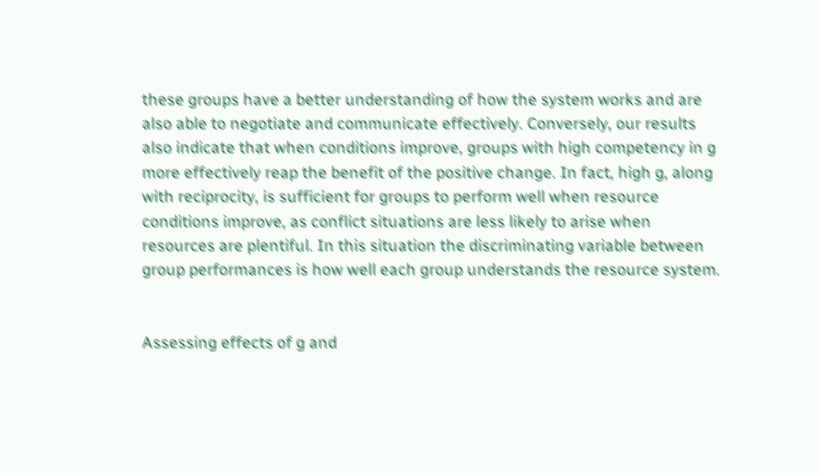these groups have a better understanding of how the system works and are also able to negotiate and communicate effectively. Conversely, our results also indicate that when conditions improve, groups with high competency in g more effectively reap the benefit of the positive change. In fact, high g, along with reciprocity, is sufficient for groups to perform well when resource conditions improve, as conflict situations are less likely to arise when resources are plentiful. In this situation the discriminating variable between group performances is how well each group understands the resource system.


Assessing effects of g and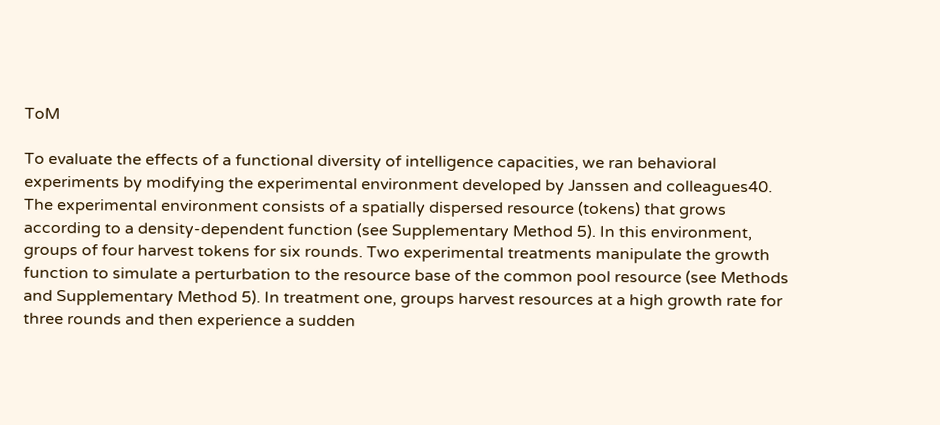ToM

To evaluate the effects of a functional diversity of intelligence capacities, we ran behavioral experiments by modifying the experimental environment developed by Janssen and colleagues40. The experimental environment consists of a spatially dispersed resource (tokens) that grows according to a density-dependent function (see Supplementary Method 5). In this environment, groups of four harvest tokens for six rounds. Two experimental treatments manipulate the growth function to simulate a perturbation to the resource base of the common pool resource (see Methods and Supplementary Method 5). In treatment one, groups harvest resources at a high growth rate for three rounds and then experience a sudden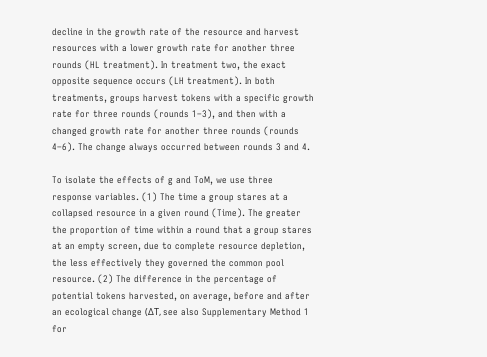decline in the growth rate of the resource and harvest resources with a lower growth rate for another three rounds (HL treatment). In treatment two, the exact opposite sequence occurs (LH treatment). In both treatments, groups harvest tokens with a specific growth rate for three rounds (rounds 1–3), and then with a changed growth rate for another three rounds (rounds 4–6). The change always occurred between rounds 3 and 4.

To isolate the effects of g and ToM, we use three response variables. (1) The time a group stares at a collapsed resource in a given round (Time). The greater the proportion of time within a round that a group stares at an empty screen, due to complete resource depletion, the less effectively they governed the common pool resource. (2) The difference in the percentage of potential tokens harvested, on average, before and after an ecological change (ΔT, see also Supplementary Method 1 for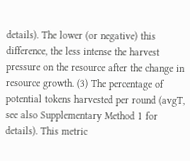details). The lower (or negative) this difference, the less intense the harvest pressure on the resource after the change in resource growth. (3) The percentage of potential tokens harvested per round (avgT, see also Supplementary Method 1 for details). This metric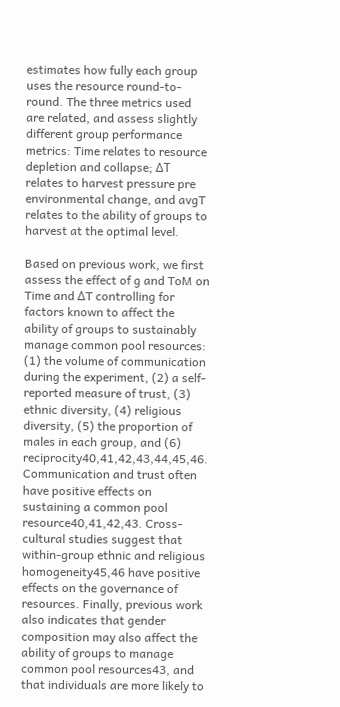estimates how fully each group uses the resource round-to-round. The three metrics used are related, and assess slightly different group performance metrics: Time relates to resource depletion and collapse; ΔT relates to harvest pressure pre environmental change, and avgT relates to the ability of groups to harvest at the optimal level.

Based on previous work, we first assess the effect of g and ToM on Time and ΔT controlling for factors known to affect the ability of groups to sustainably manage common pool resources: (1) the volume of communication during the experiment, (2) a self-reported measure of trust, (3) ethnic diversity, (4) religious diversity, (5) the proportion of males in each group, and (6) reciprocity40,41,42,43,44,45,46. Communication and trust often have positive effects on sustaining a common pool resource40,41,42,43. Cross-cultural studies suggest that within-group ethnic and religious homogeneity45,46 have positive effects on the governance of resources. Finally, previous work also indicates that gender composition may also affect the ability of groups to manage common pool resources43, and that individuals are more likely to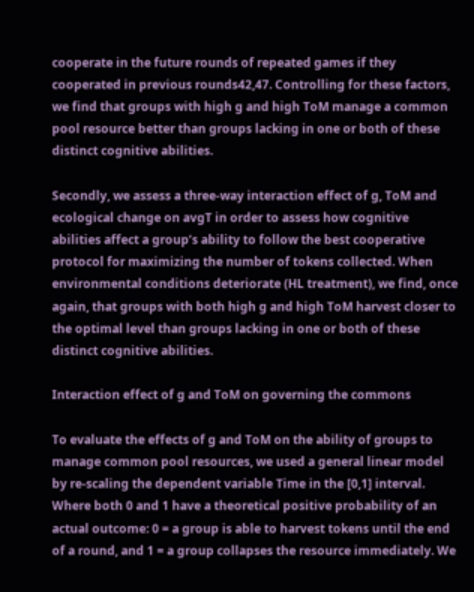cooperate in the future rounds of repeated games if they cooperated in previous rounds42,47. Controlling for these factors, we find that groups with high g and high ToM manage a common pool resource better than groups lacking in one or both of these distinct cognitive abilities.

Secondly, we assess a three-way interaction effect of g, ToM and ecological change on avgT in order to assess how cognitive abilities affect a group’s ability to follow the best cooperative protocol for maximizing the number of tokens collected. When environmental conditions deteriorate (HL treatment), we find, once again, that groups with both high g and high ToM harvest closer to the optimal level than groups lacking in one or both of these distinct cognitive abilities.

Interaction effect of g and ToM on governing the commons

To evaluate the effects of g and ToM on the ability of groups to manage common pool resources, we used a general linear model by re-scaling the dependent variable Time in the [0,1] interval. Where both 0 and 1 have a theoretical positive probability of an actual outcome: 0 = a group is able to harvest tokens until the end of a round, and 1 = a group collapses the resource immediately. We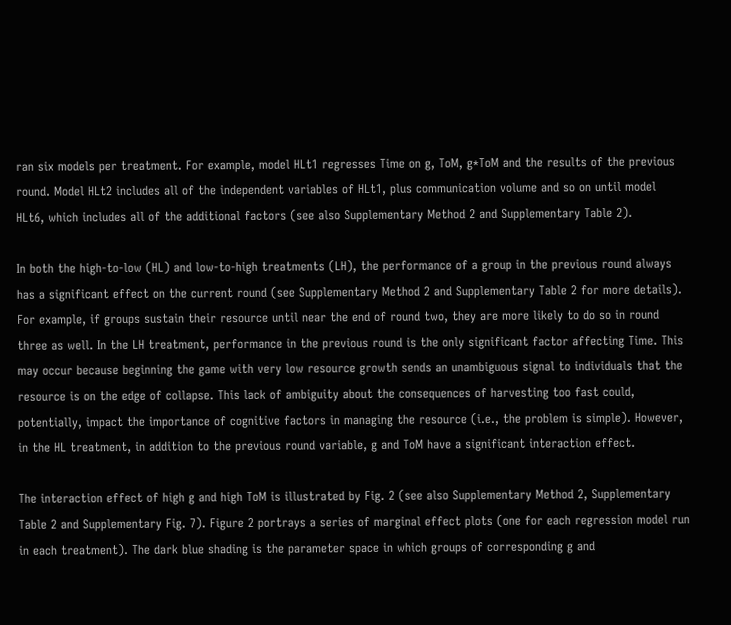ran six models per treatment. For example, model HLt1 regresses Time on g, ToM, g*ToM and the results of the previous round. Model HLt2 includes all of the independent variables of HLt1, plus communication volume and so on until model HLt6, which includes all of the additional factors (see also Supplementary Method 2 and Supplementary Table 2).

In both the high-to-low (HL) and low-to-high treatments (LH), the performance of a group in the previous round always has a significant effect on the current round (see Supplementary Method 2 and Supplementary Table 2 for more details). For example, if groups sustain their resource until near the end of round two, they are more likely to do so in round three as well. In the LH treatment, performance in the previous round is the only significant factor affecting Time. This may occur because beginning the game with very low resource growth sends an unambiguous signal to individuals that the resource is on the edge of collapse. This lack of ambiguity about the consequences of harvesting too fast could, potentially, impact the importance of cognitive factors in managing the resource (i.e., the problem is simple). However, in the HL treatment, in addition to the previous round variable, g and ToM have a significant interaction effect.

The interaction effect of high g and high ToM is illustrated by Fig. 2 (see also Supplementary Method 2, Supplementary Table 2 and Supplementary Fig. 7). Figure 2 portrays a series of marginal effect plots (one for each regression model run in each treatment). The dark blue shading is the parameter space in which groups of corresponding g and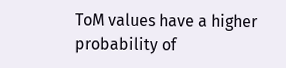ToM values have a higher probability of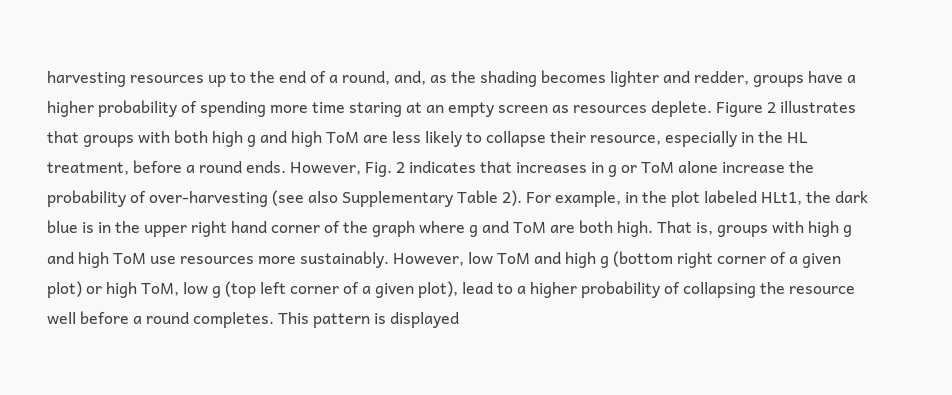harvesting resources up to the end of a round, and, as the shading becomes lighter and redder, groups have a higher probability of spending more time staring at an empty screen as resources deplete. Figure 2 illustrates that groups with both high g and high ToM are less likely to collapse their resource, especially in the HL treatment, before a round ends. However, Fig. 2 indicates that increases in g or ToM alone increase the probability of over-harvesting (see also Supplementary Table 2). For example, in the plot labeled HLt1, the dark blue is in the upper right hand corner of the graph where g and ToM are both high. That is, groups with high g and high ToM use resources more sustainably. However, low ToM and high g (bottom right corner of a given plot) or high ToM, low g (top left corner of a given plot), lead to a higher probability of collapsing the resource well before a round completes. This pattern is displayed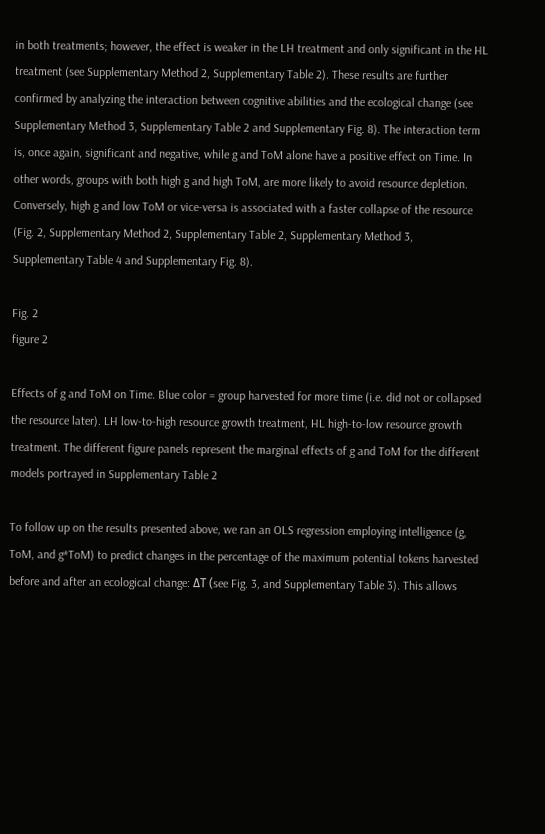in both treatments; however, the effect is weaker in the LH treatment and only significant in the HL treatment (see Supplementary Method 2, Supplementary Table 2). These results are further confirmed by analyzing the interaction between cognitive abilities and the ecological change (see Supplementary Method 3, Supplementary Table 2 and Supplementary Fig. 8). The interaction term is, once again, significant and negative, while g and ToM alone have a positive effect on Time. In other words, groups with both high g and high ToM, are more likely to avoid resource depletion. Conversely, high g and low ToM or vice-versa is associated with a faster collapse of the resource (Fig. 2, Supplementary Method 2, Supplementary Table 2, Supplementary Method 3, Supplementary Table 4 and Supplementary Fig. 8).

Fig. 2
figure 2

Effects of g and ToM on Time. Blue color = group harvested for more time (i.e. did not or collapsed the resource later). LH low-to-high resource growth treatment, HL high-to-low resource growth treatment. The different figure panels represent the marginal effects of g and ToM for the different models portrayed in Supplementary Table 2

To follow up on the results presented above, we ran an OLS regression employing intelligence (g, ToM, and g*ToM) to predict changes in the percentage of the maximum potential tokens harvested before and after an ecological change: ΔT (see Fig. 3, and Supplementary Table 3). This allows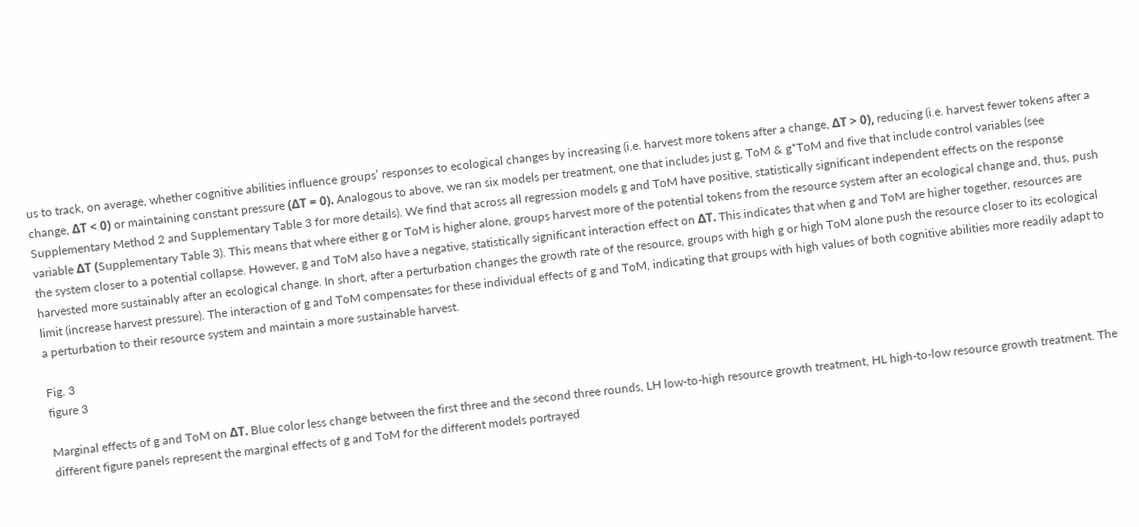us to track, on average, whether cognitive abilities influence groups’ responses to ecological changes by increasing (i.e. harvest more tokens after a change, ΔT > 0), reducing (i.e. harvest fewer tokens after a change, ΔT < 0) or maintaining constant pressure (ΔT = 0). Analogous to above, we ran six models per treatment, one that includes just g, ToM & g*ToM and five that include control variables (see Supplementary Method 2 and Supplementary Table 3 for more details). We find that across all regression models g and ToM have positive, statistically significant independent effects on the response variable ΔT (Supplementary Table 3). This means that where either g or ToM is higher alone, groups harvest more of the potential tokens from the resource system after an ecological change and, thus, push the system closer to a potential collapse. However, g and ToM also have a negative, statistically significant interaction effect on ΔT. This indicates that when g and ToM are higher together, resources are harvested more sustainably after an ecological change. In short, after a perturbation changes the growth rate of the resource, groups with high g or high ToM alone push the resource closer to its ecological limit (increase harvest pressure). The interaction of g and ToM compensates for these individual effects of g and ToM, indicating that groups with high values of both cognitive abilities more readily adapt to a perturbation to their resource system and maintain a more sustainable harvest.

Fig. 3
figure 3

Marginal effects of g and ToM on ΔT. Blue color less change between the first three and the second three rounds, LH low-to-high resource growth treatment, HL high-to-low resource growth treatment. The different figure panels represent the marginal effects of g and ToM for the different models portrayed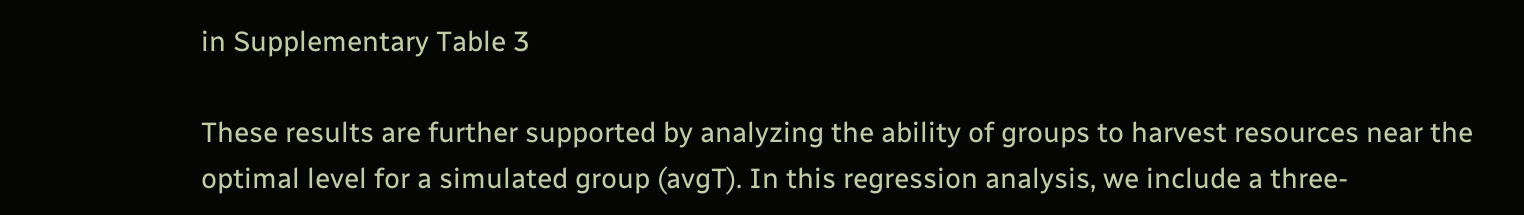in Supplementary Table 3

These results are further supported by analyzing the ability of groups to harvest resources near the optimal level for a simulated group (avgT). In this regression analysis, we include a three-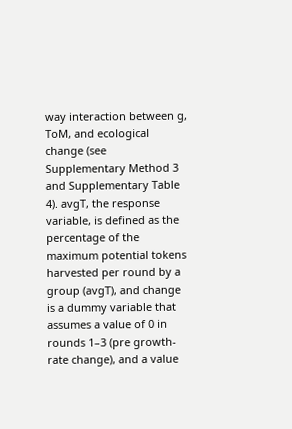way interaction between g, ToM, and ecological change (see Supplementary Method 3 and Supplementary Table 4). avgT, the response variable, is defined as the percentage of the maximum potential tokens harvested per round by a group (avgT), and change is a dummy variable that assumes a value of 0 in rounds 1–3 (pre growth-rate change), and a value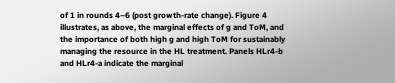of 1 in rounds 4–6 (post growth-rate change). Figure 4 illustrates, as above, the marginal effects of g and ToM, and the importance of both high g and high ToM for sustainably managing the resource in the HL treatment. Panels HLr4-b and HLr4-a indicate the marginal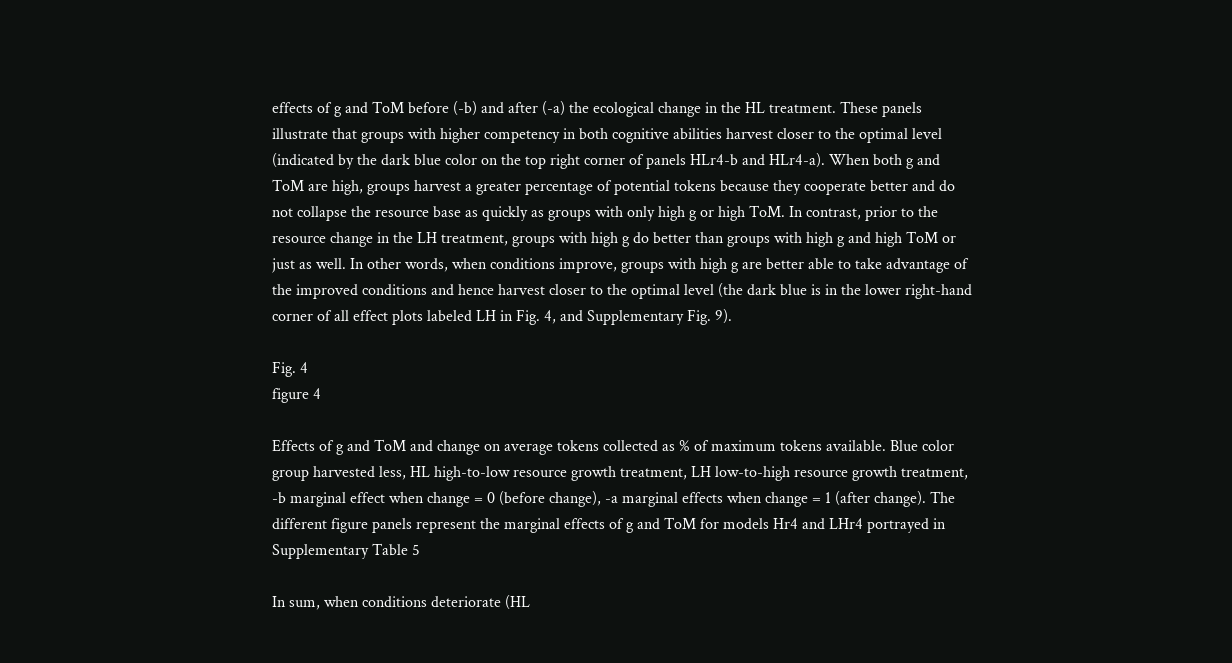effects of g and ToM before (-b) and after (-a) the ecological change in the HL treatment. These panels illustrate that groups with higher competency in both cognitive abilities harvest closer to the optimal level (indicated by the dark blue color on the top right corner of panels HLr4-b and HLr4-a). When both g and ToM are high, groups harvest a greater percentage of potential tokens because they cooperate better and do not collapse the resource base as quickly as groups with only high g or high ToM. In contrast, prior to the resource change in the LH treatment, groups with high g do better than groups with high g and high ToM or just as well. In other words, when conditions improve, groups with high g are better able to take advantage of the improved conditions and hence harvest closer to the optimal level (the dark blue is in the lower right-hand corner of all effect plots labeled LH in Fig. 4, and Supplementary Fig. 9).

Fig. 4
figure 4

Effects of g and ToM and change on average tokens collected as % of maximum tokens available. Blue color group harvested less, HL high-to-low resource growth treatment, LH low-to-high resource growth treatment, -b marginal effect when change = 0 (before change), -a marginal effects when change = 1 (after change). The different figure panels represent the marginal effects of g and ToM for models Hr4 and LHr4 portrayed in Supplementary Table 5

In sum, when conditions deteriorate (HL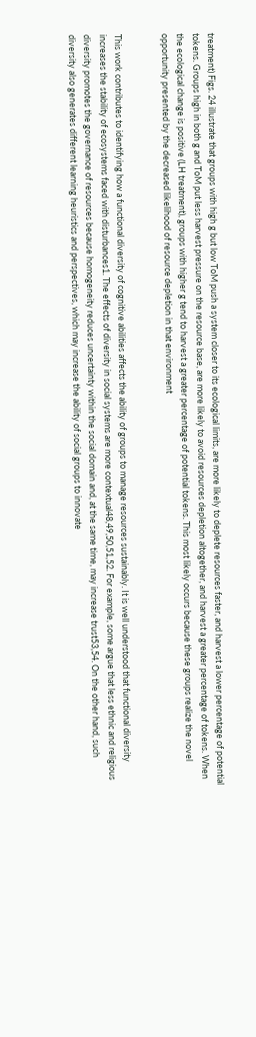treatment) Figs. 24 illustrate that groups with high g but low ToM push a system closer to its ecological limits, are more likely to deplete resources faster, and harvest a lower percentage of potential tokens. Groups high in both g and ToM put less harvest pressure on the resource base, are more likely to avoid resources depletion altogether, and harvest a greater percentage of tokens. When the ecological change is positive (LH treatment), groups with higher g tend to harvest a greater percentage of potential tokens. This most likely occurs because these groups realize the novel opportunity presented by the decreased likelihood of resource depletion in that environment


This work contributes to identifying how a functional diversity of cognitive abilities affects the ability of groups to manage resources sustainably. It is well understood that functional diversity increases the stability of ecosystems faced with disturbances1. The effects of diversity in social systems are more contextual48,49,50,51,52. For example, some argue that less ethnic and religious diversity promotes the governance of resources because homogeneity reduces uncertainty within the social domain and, at the same time, may increase trust53,54. On the other hand, such diversity also generates different learning heuristics and perspectives, which may increase the ability of social groups to innovate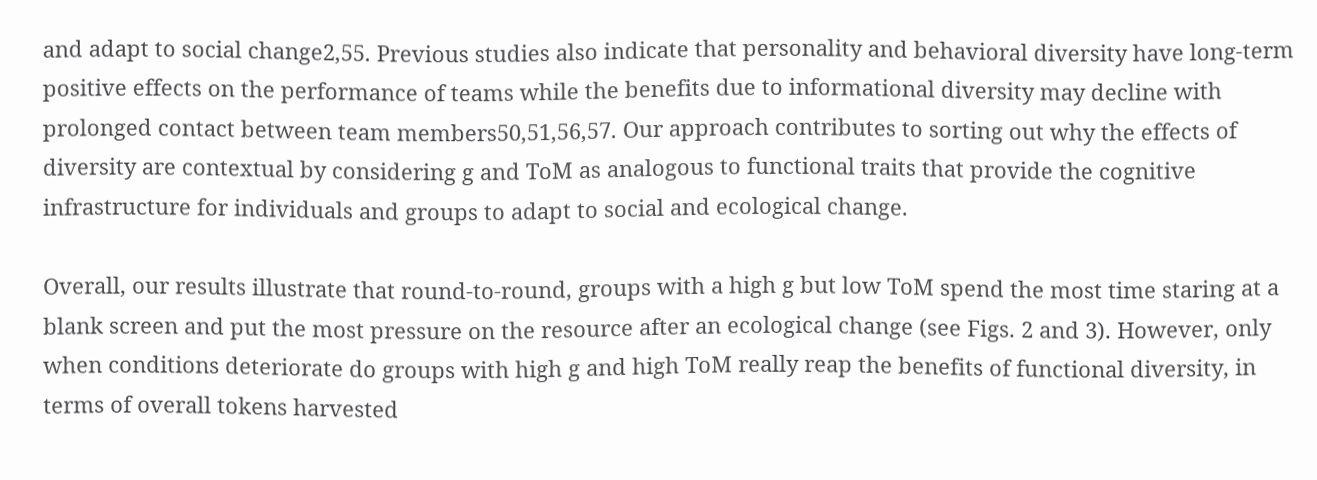and adapt to social change2,55. Previous studies also indicate that personality and behavioral diversity have long-term positive effects on the performance of teams while the benefits due to informational diversity may decline with prolonged contact between team members50,51,56,57. Our approach contributes to sorting out why the effects of diversity are contextual by considering g and ToM as analogous to functional traits that provide the cognitive infrastructure for individuals and groups to adapt to social and ecological change.

Overall, our results illustrate that round-to-round, groups with a high g but low ToM spend the most time staring at a blank screen and put the most pressure on the resource after an ecological change (see Figs. 2 and 3). However, only when conditions deteriorate do groups with high g and high ToM really reap the benefits of functional diversity, in terms of overall tokens harvested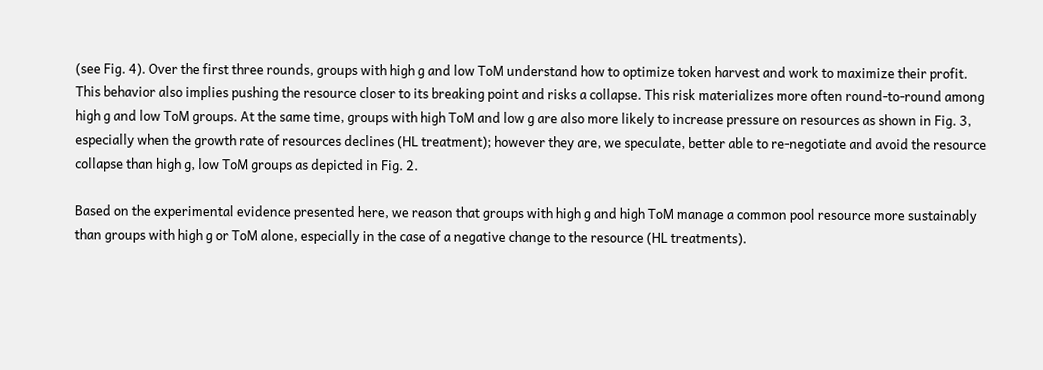(see Fig. 4). Over the first three rounds, groups with high g and low ToM understand how to optimize token harvest and work to maximize their profit. This behavior also implies pushing the resource closer to its breaking point and risks a collapse. This risk materializes more often round-to-round among high g and low ToM groups. At the same time, groups with high ToM and low g are also more likely to increase pressure on resources as shown in Fig. 3, especially when the growth rate of resources declines (HL treatment); however they are, we speculate, better able to re-negotiate and avoid the resource collapse than high g, low ToM groups as depicted in Fig. 2.

Based on the experimental evidence presented here, we reason that groups with high g and high ToM manage a common pool resource more sustainably than groups with high g or ToM alone, especially in the case of a negative change to the resource (HL treatments).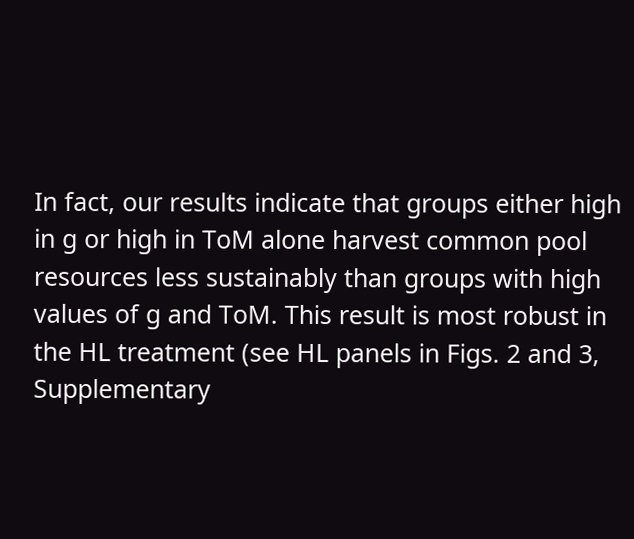In fact, our results indicate that groups either high in g or high in ToM alone harvest common pool resources less sustainably than groups with high values of g and ToM. This result is most robust in the HL treatment (see HL panels in Figs. 2 and 3, Supplementary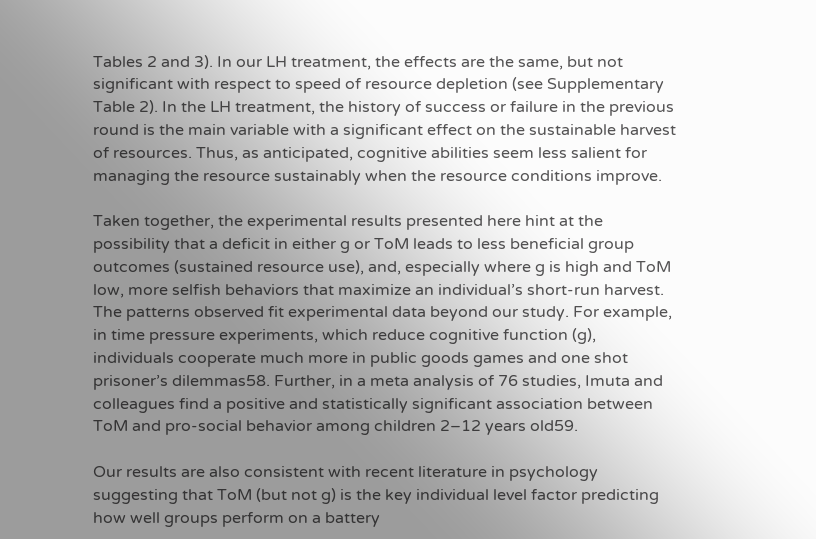Tables 2 and 3). In our LH treatment, the effects are the same, but not significant with respect to speed of resource depletion (see Supplementary Table 2). In the LH treatment, the history of success or failure in the previous round is the main variable with a significant effect on the sustainable harvest of resources. Thus, as anticipated, cognitive abilities seem less salient for managing the resource sustainably when the resource conditions improve.

Taken together, the experimental results presented here hint at the possibility that a deficit in either g or ToM leads to less beneficial group outcomes (sustained resource use), and, especially where g is high and ToM low, more selfish behaviors that maximize an individual’s short-run harvest. The patterns observed fit experimental data beyond our study. For example, in time pressure experiments, which reduce cognitive function (g), individuals cooperate much more in public goods games and one shot prisoner’s dilemmas58. Further, in a meta analysis of 76 studies, Imuta and colleagues find a positive and statistically significant association between ToM and pro-social behavior among children 2–12 years old59.

Our results are also consistent with recent literature in psychology suggesting that ToM (but not g) is the key individual level factor predicting how well groups perform on a battery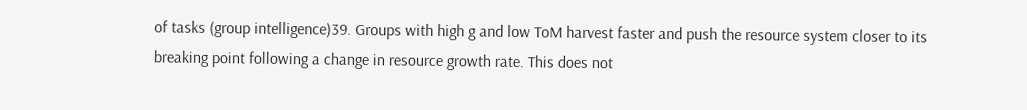of tasks (group intelligence)39. Groups with high g and low ToM harvest faster and push the resource system closer to its breaking point following a change in resource growth rate. This does not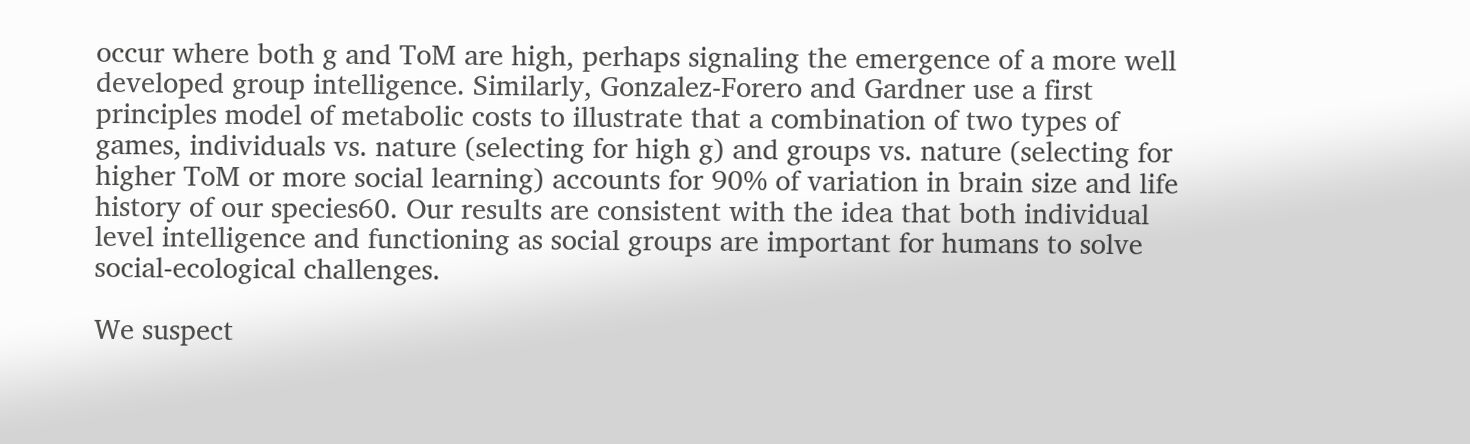occur where both g and ToM are high, perhaps signaling the emergence of a more well developed group intelligence. Similarly, Gonzalez-Forero and Gardner use a first principles model of metabolic costs to illustrate that a combination of two types of games, individuals vs. nature (selecting for high g) and groups vs. nature (selecting for higher ToM or more social learning) accounts for 90% of variation in brain size and life history of our species60. Our results are consistent with the idea that both individual level intelligence and functioning as social groups are important for humans to solve social-ecological challenges.

We suspect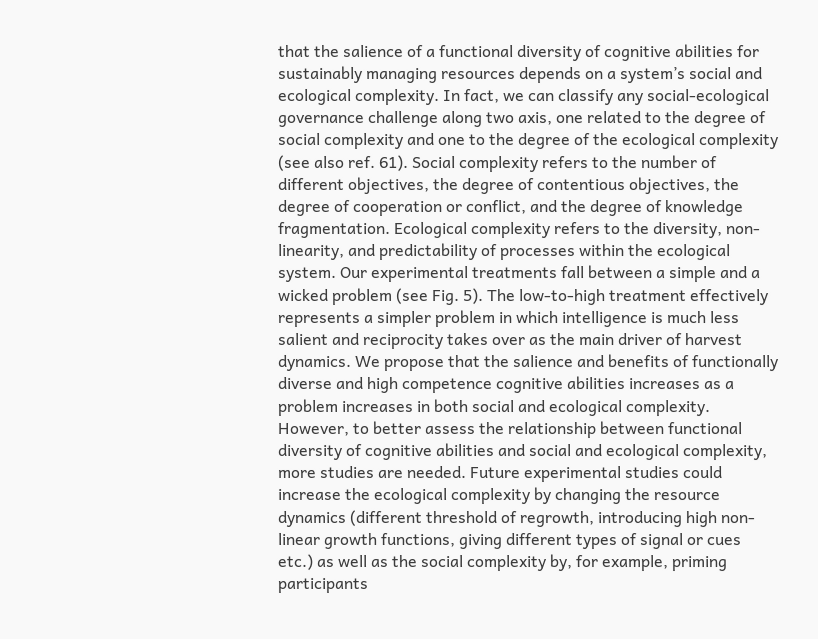that the salience of a functional diversity of cognitive abilities for sustainably managing resources depends on a system’s social and ecological complexity. In fact, we can classify any social-ecological governance challenge along two axis, one related to the degree of social complexity and one to the degree of the ecological complexity (see also ref. 61). Social complexity refers to the number of different objectives, the degree of contentious objectives, the degree of cooperation or conflict, and the degree of knowledge fragmentation. Ecological complexity refers to the diversity, non-linearity, and predictability of processes within the ecological system. Our experimental treatments fall between a simple and a wicked problem (see Fig. 5). The low-to-high treatment effectively represents a simpler problem in which intelligence is much less salient and reciprocity takes over as the main driver of harvest dynamics. We propose that the salience and benefits of functionally diverse and high competence cognitive abilities increases as a problem increases in both social and ecological complexity. However, to better assess the relationship between functional diversity of cognitive abilities and social and ecological complexity, more studies are needed. Future experimental studies could increase the ecological complexity by changing the resource dynamics (different threshold of regrowth, introducing high non-linear growth functions, giving different types of signal or cues etc.) as well as the social complexity by, for example, priming participants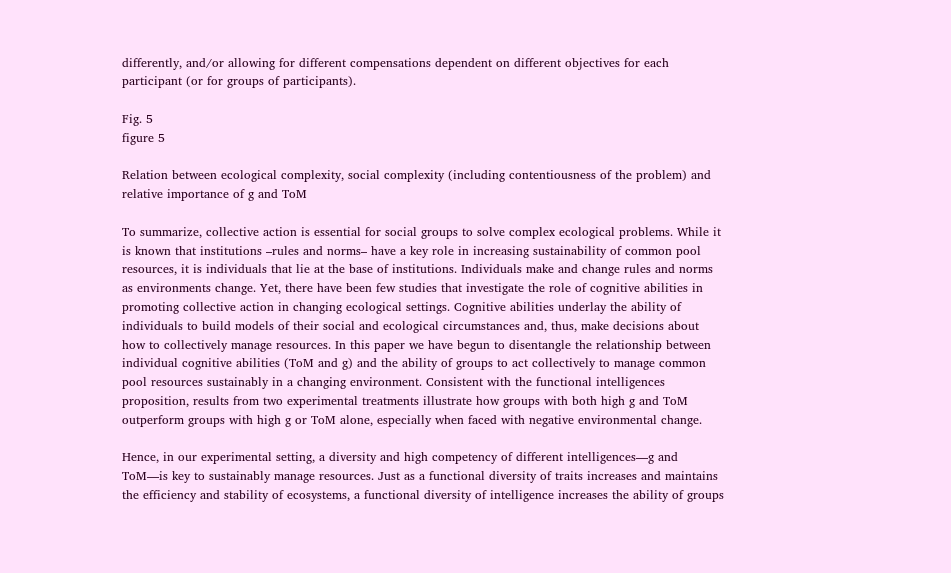differently, and/or allowing for different compensations dependent on different objectives for each participant (or for groups of participants).

Fig. 5
figure 5

Relation between ecological complexity, social complexity (including contentiousness of the problem) and relative importance of g and ToM

To summarize, collective action is essential for social groups to solve complex ecological problems. While it is known that institutions –rules and norms– have a key role in increasing sustainability of common pool resources, it is individuals that lie at the base of institutions. Individuals make and change rules and norms as environments change. Yet, there have been few studies that investigate the role of cognitive abilities in promoting collective action in changing ecological settings. Cognitive abilities underlay the ability of individuals to build models of their social and ecological circumstances and, thus, make decisions about how to collectively manage resources. In this paper we have begun to disentangle the relationship between individual cognitive abilities (ToM and g) and the ability of groups to act collectively to manage common pool resources sustainably in a changing environment. Consistent with the functional intelligences proposition, results from two experimental treatments illustrate how groups with both high g and ToM outperform groups with high g or ToM alone, especially when faced with negative environmental change.

Hence, in our experimental setting, a diversity and high competency of different intelligences—g and ToM—is key to sustainably manage resources. Just as a functional diversity of traits increases and maintains the efficiency and stability of ecosystems, a functional diversity of intelligence increases the ability of groups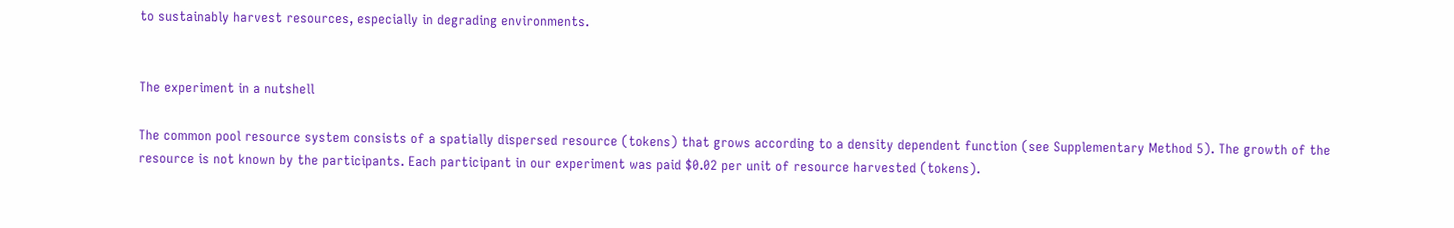to sustainably harvest resources, especially in degrading environments.


The experiment in a nutshell

The common pool resource system consists of a spatially dispersed resource (tokens) that grows according to a density dependent function (see Supplementary Method 5). The growth of the resource is not known by the participants. Each participant in our experiment was paid $0.02 per unit of resource harvested (tokens).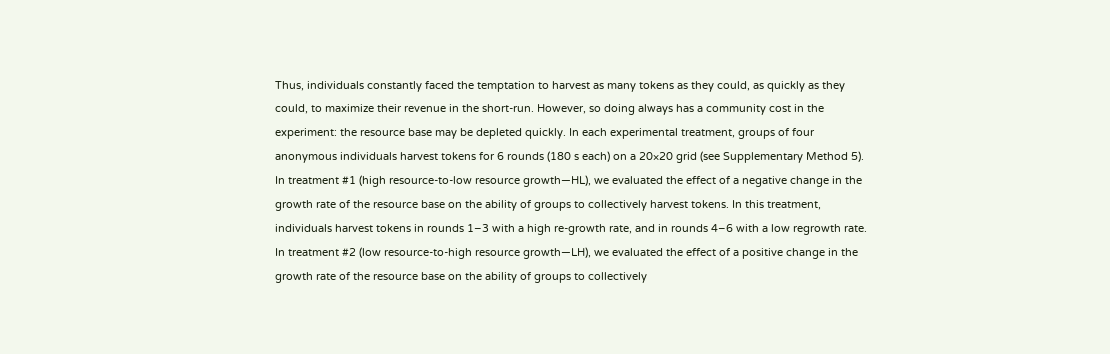Thus, individuals constantly faced the temptation to harvest as many tokens as they could, as quickly as they could, to maximize their revenue in the short-run. However, so doing always has a community cost in the experiment: the resource base may be depleted quickly. In each experimental treatment, groups of four anonymous individuals harvest tokens for 6 rounds (180 s each) on a 20×20 grid (see Supplementary Method 5). In treatment #1 (high resource-to-low resource growth—HL), we evaluated the effect of a negative change in the growth rate of the resource base on the ability of groups to collectively harvest tokens. In this treatment, individuals harvest tokens in rounds 1–3 with a high re-growth rate, and in rounds 4–6 with a low regrowth rate. In treatment #2 (low resource-to-high resource growth—LH), we evaluated the effect of a positive change in the growth rate of the resource base on the ability of groups to collectively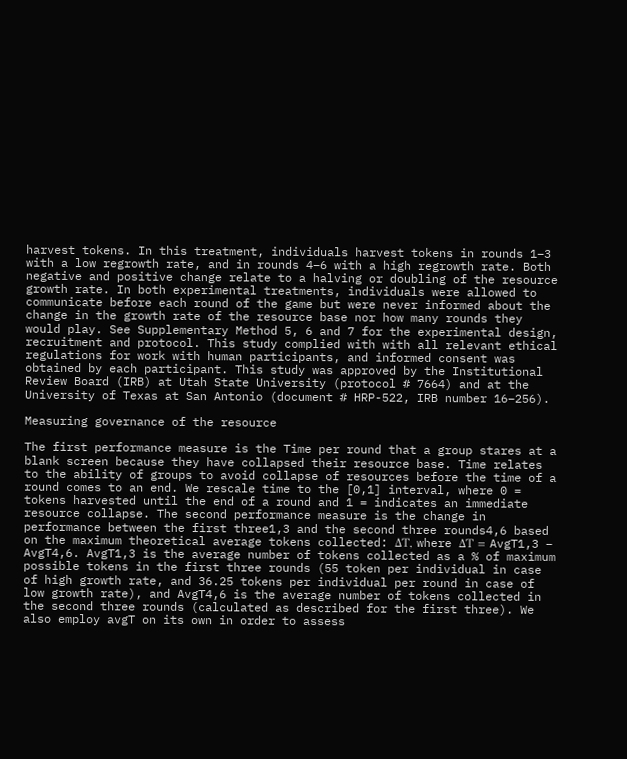harvest tokens. In this treatment, individuals harvest tokens in rounds 1–3 with a low regrowth rate, and in rounds 4–6 with a high regrowth rate. Both negative and positive change relate to a halving or doubling of the resource growth rate. In both experimental treatments, individuals were allowed to communicate before each round of the game but were never informed about the change in the growth rate of the resource base nor how many rounds they would play. See Supplementary Method 5, 6 and 7 for the experimental design, recruitment and protocol. This study complied with with all relevant ethical regulations for work with human participants, and informed consent was obtained by each participant. This study was approved by the Institutional Review Board (IRB) at Utah State University (protocol # 7664) and at the University of Texas at San Antonio (document # HRP-522, IRB number 16–256).

Measuring governance of the resource

The first performance measure is the Time per round that a group stares at a blank screen because they have collapsed their resource base. Time relates to the ability of groups to avoid collapse of resources before the time of a round comes to an end. We rescale time to the [0,1] interval, where 0 = tokens harvested until the end of a round and 1 = indicates an immediate resource collapse. The second performance measure is the change in performance between the first three1,3 and the second three rounds4,6 based on the maximum theoretical average tokens collected: ΔT, where ΔT = AvgT1,3 − AvgT4,6. AvgT1,3 is the average number of tokens collected as a % of maximum possible tokens in the first three rounds (55 token per individual in case of high growth rate, and 36.25 tokens per individual per round in case of low growth rate), and AvgT4,6 is the average number of tokens collected in the second three rounds (calculated as described for the first three). We also employ avgT on its own in order to assess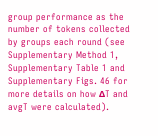group performance as the number of tokens collected by groups each round (see Supplementary Method 1, Supplementary Table 1 and Supplementary Figs. 46 for more details on how ΔT and avgT were calculated).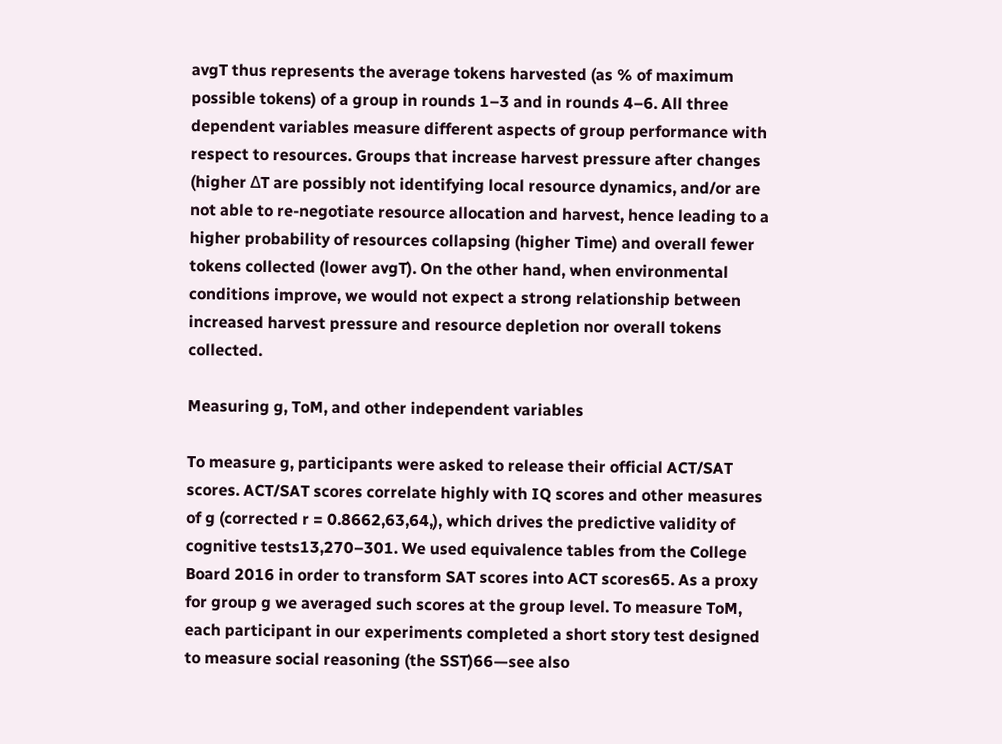avgT thus represents the average tokens harvested (as % of maximum possible tokens) of a group in rounds 1–3 and in rounds 4–6. All three dependent variables measure different aspects of group performance with respect to resources. Groups that increase harvest pressure after changes (higher ΔT are possibly not identifying local resource dynamics, and/or are not able to re-negotiate resource allocation and harvest, hence leading to a higher probability of resources collapsing (higher Time) and overall fewer tokens collected (lower avgT). On the other hand, when environmental conditions improve, we would not expect a strong relationship between increased harvest pressure and resource depletion nor overall tokens collected.

Measuring g, ToM, and other independent variables

To measure g, participants were asked to release their official ACT/SAT scores. ACT/SAT scores correlate highly with IQ scores and other measures of g (corrected r = 0.8662,63,64,), which drives the predictive validity of cognitive tests13,270–301. We used equivalence tables from the College Board 2016 in order to transform SAT scores into ACT scores65. As a proxy for group g we averaged such scores at the group level. To measure ToM, each participant in our experiments completed a short story test designed to measure social reasoning (the SST)66—see also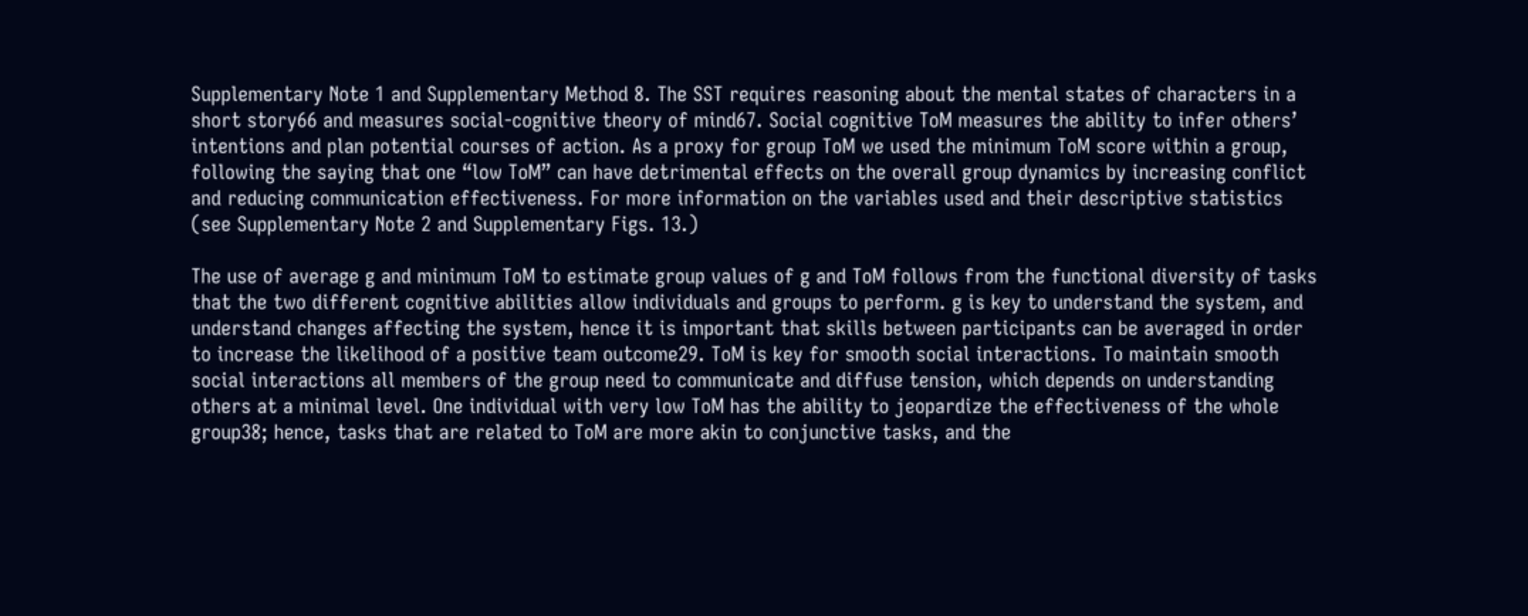Supplementary Note 1 and Supplementary Method 8. The SST requires reasoning about the mental states of characters in a short story66 and measures social-cognitive theory of mind67. Social cognitive ToM measures the ability to infer others’ intentions and plan potential courses of action. As a proxy for group ToM we used the minimum ToM score within a group, following the saying that one “low ToM” can have detrimental effects on the overall group dynamics by increasing conflict and reducing communication effectiveness. For more information on the variables used and their descriptive statistics (see Supplementary Note 2 and Supplementary Figs. 13.)

The use of average g and minimum ToM to estimate group values of g and ToM follows from the functional diversity of tasks that the two different cognitive abilities allow individuals and groups to perform. g is key to understand the system, and understand changes affecting the system, hence it is important that skills between participants can be averaged in order to increase the likelihood of a positive team outcome29. ToM is key for smooth social interactions. To maintain smooth social interactions all members of the group need to communicate and diffuse tension, which depends on understanding others at a minimal level. One individual with very low ToM has the ability to jeopardize the effectiveness of the whole group38; hence, tasks that are related to ToM are more akin to conjunctive tasks, and the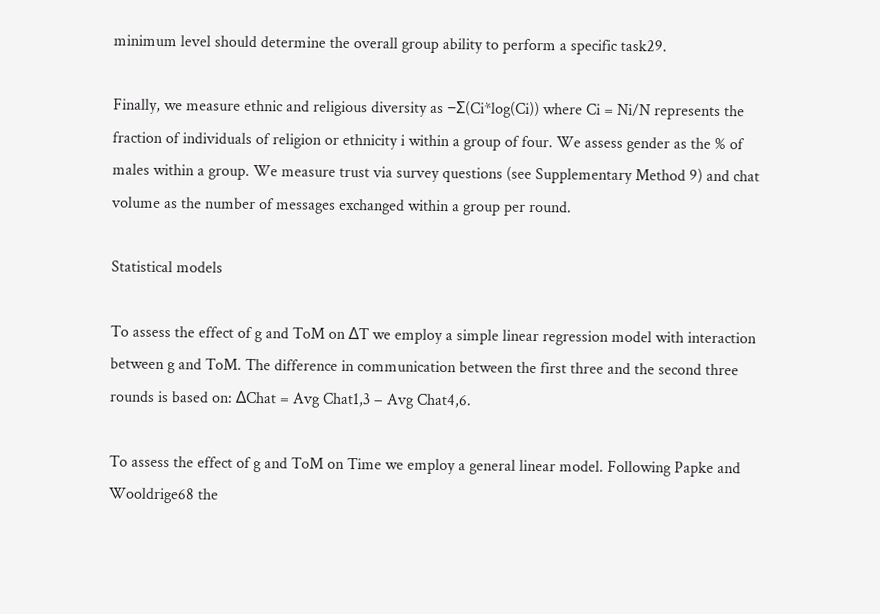minimum level should determine the overall group ability to perform a specific task29.

Finally, we measure ethnic and religious diversity as −Σ(Ci*log(Ci)) where Ci = Ni/N represents the fraction of individuals of religion or ethnicity i within a group of four. We assess gender as the % of males within a group. We measure trust via survey questions (see Supplementary Method 9) and chat volume as the number of messages exchanged within a group per round.

Statistical models

To assess the effect of g and ToM on ΔT we employ a simple linear regression model with interaction between g and ToM. The difference in communication between the first three and the second three rounds is based on: ΔChat = Avg Chat1,3 − Avg Chat4,6.

To assess the effect of g and ToM on Time we employ a general linear model. Following Papke and Wooldrige68 the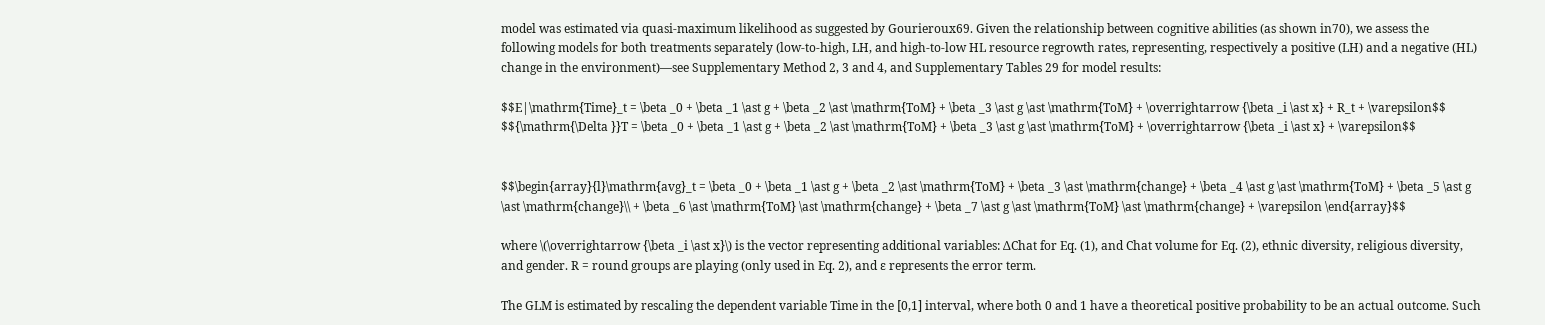model was estimated via quasi-maximum likelihood as suggested by Gourieroux69. Given the relationship between cognitive abilities (as shown in70), we assess the following models for both treatments separately (low-to-high, LH, and high-to-low HL resource regrowth rates, representing, respectively a positive (LH) and a negative (HL) change in the environment)—see Supplementary Method 2, 3 and 4, and Supplementary Tables 29 for model results:

$$E|\mathrm{Time}_t = \beta _0 + \beta _1 \ast g + \beta _2 \ast \mathrm{ToM} + \beta _3 \ast g \ast \mathrm{ToM} + \overrightarrow {\beta _i \ast x} + R_t + \varepsilon$$
$${\mathrm{\Delta }}T = \beta _0 + \beta _1 \ast g + \beta _2 \ast \mathrm{ToM} + \beta _3 \ast g \ast \mathrm{ToM} + \overrightarrow {\beta _i \ast x} + \varepsilon$$


$$\begin{array}{l}\mathrm{avg}_t = \beta _0 + \beta _1 \ast g + \beta _2 \ast \mathrm{ToM} + \beta _3 \ast \mathrm{change} + \beta _4 \ast g \ast \mathrm{ToM} + \beta _5 \ast g \ast \mathrm{change}\\ + \beta _6 \ast \mathrm{ToM} \ast \mathrm{change} + \beta _7 \ast g \ast \mathrm{ToM} \ast \mathrm{change} + \varepsilon \end{array}$$

where \(\overrightarrow {\beta _i \ast x}\) is the vector representing additional variables: ΔChat for Eq. (1), and Chat volume for Eq. (2), ethnic diversity, religious diversity, and gender. R = round groups are playing (only used in Eq. 2), and ε represents the error term.

The GLM is estimated by rescaling the dependent variable Time in the [0,1] interval, where both 0 and 1 have a theoretical positive probability to be an actual outcome. Such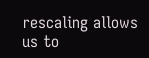rescaling allows us to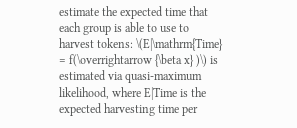estimate the expected time that each group is able to use to harvest tokens: \(E|\mathrm{Time} = f(\overrightarrow {\beta x} )\) is estimated via quasi-maximum likelihood, where E|Time is the expected harvesting time per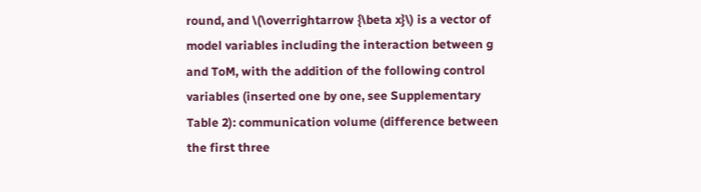round, and \(\overrightarrow {\beta x}\) is a vector of model variables including the interaction between g and ToM, with the addition of the following control variables (inserted one by one, see Supplementary Table 2): communication volume (difference between the first three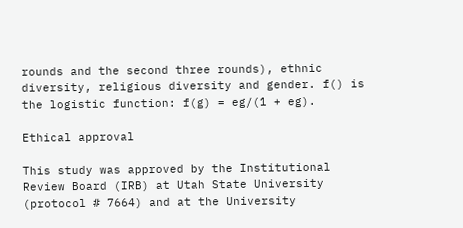rounds and the second three rounds), ethnic diversity, religious diversity and gender. f() is the logistic function: f(g) = eg/(1 + eg).

Ethical approval

This study was approved by the Institutional Review Board (IRB) at Utah State University (protocol # 7664) and at the University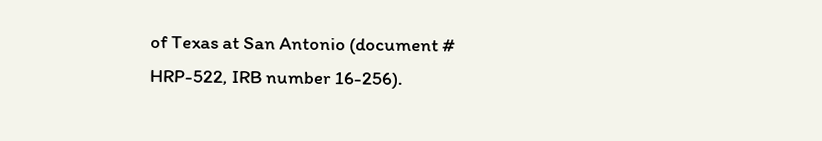of Texas at San Antonio (document # HRP-522, IRB number 16-256).